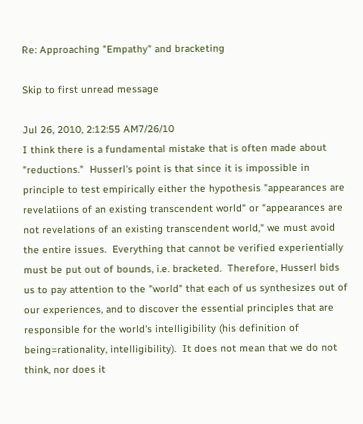Re: Approaching "Empathy" and bracketing

Skip to first unread message

Jul 26, 2010, 2:12:55 AM7/26/10
I think there is a fundamental mistake that is often made about "reductions."  Husserl's point is that since it is impossible in principle to test empirically either the hypothesis "appearances are revelatiions of an existing transcendent world" or "appearances are not revelations of an existing transcendent world," we must avoid the entire issues.  Everything that cannot be verified experientially must be put out of bounds, i.e. bracketed.  Therefore, Husserl bids us to pay attention to the "world" that each of us synthesizes out of our experiences, and to discover the essential principles that are responsible for the world's intelligibility (his definition of being=rationality, intelligibility).  It does not mean that we do not think, nor does it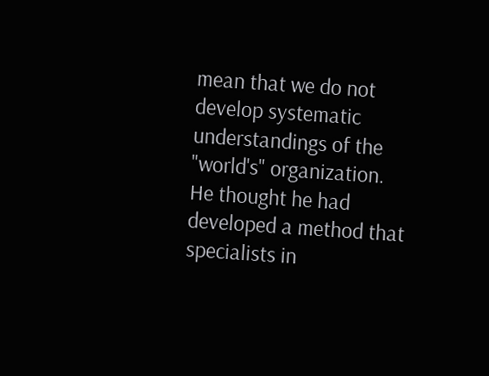mean that we do not develop systematic understandings of the "world's" organization.  He thought he had developed a method that specialists in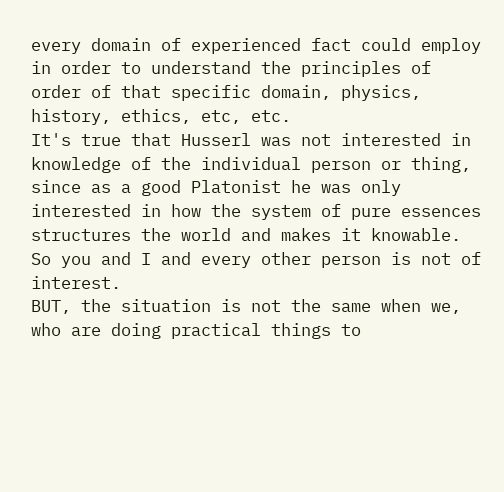every domain of experienced fact could employ in order to understand the principles of order of that specific domain, physics, history, ethics, etc, etc.
It's true that Husserl was not interested in knowledge of the individual person or thing, since as a good Platonist he was only interested in how the system of pure essences structures the world and makes it knowable.  So you and I and every other person is not of interest.
BUT, the situation is not the same when we, who are doing practical things to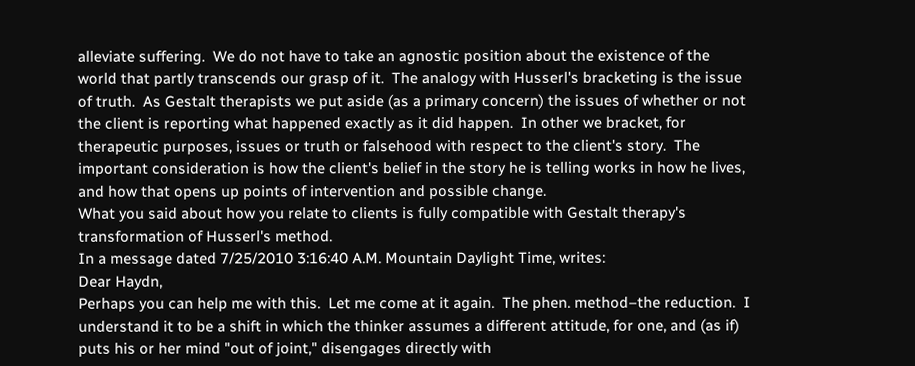alleviate suffering.  We do not have to take an agnostic position about the existence of the world that partly transcends our grasp of it.  The analogy with Husserl's bracketing is the issue of truth.  As Gestalt therapists we put aside (as a primary concern) the issues of whether or not the client is reporting what happened exactly as it did happen.  In other we bracket, for therapeutic purposes, issues or truth or falsehood with respect to the client's story.  The important consideration is how the client's belief in the story he is telling works in how he lives, and how that opens up points of intervention and possible change.
What you said about how you relate to clients is fully compatible with Gestalt therapy's transformation of Husserl's method.
In a message dated 7/25/2010 3:16:40 A.M. Mountain Daylight Time, writes:
Dear Haydn,
Perhaps you can help me with this.  Let me come at it again.  The phen. method–the reduction.  I understand it to be a shift in which the thinker assumes a different attitude, for one, and (as if) puts his or her mind "out of joint," disengages directly with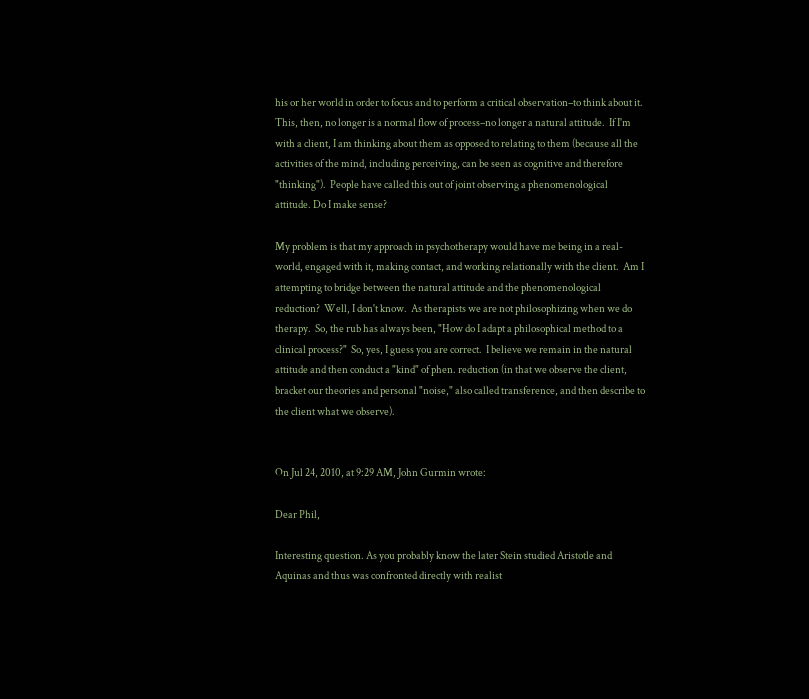his or her world in order to focus and to perform a critical observation–to think about it.  This, then, no longer is a normal flow of process–no longer a natural attitude.  If I'm with a client, I am thinking about them as opposed to relating to them (because all the activities of the mind, including perceiving, can be seen as cognitive and therefore "thinking").  People have called this out of joint observing a phenomenological attitude. Do I make sense?

My problem is that my approach in psychotherapy would have me being in a real-world, engaged with it, making contact, and working relationally with the client.  Am I attempting to bridge between the natural attitude and the phenomenological reduction?  Well, I don't know.  As therapists we are not philosophizing when we do therapy.  So, the rub has always been, "How do I adapt a philosophical method to a clinical process?"  So, yes, I guess you are correct.  I believe we remain in the natural attitude and then conduct a "kind" of phen. reduction (in that we observe the client, bracket our theories and personal "noise," also called transference, and then describe to the client what we observe).


On Jul 24, 2010, at 9:29 AM, John Gurmin wrote:

Dear Phil,

Interesting question. As you probably know the later Stein studied Aristotle and Aquinas and thus was confronted directly with realist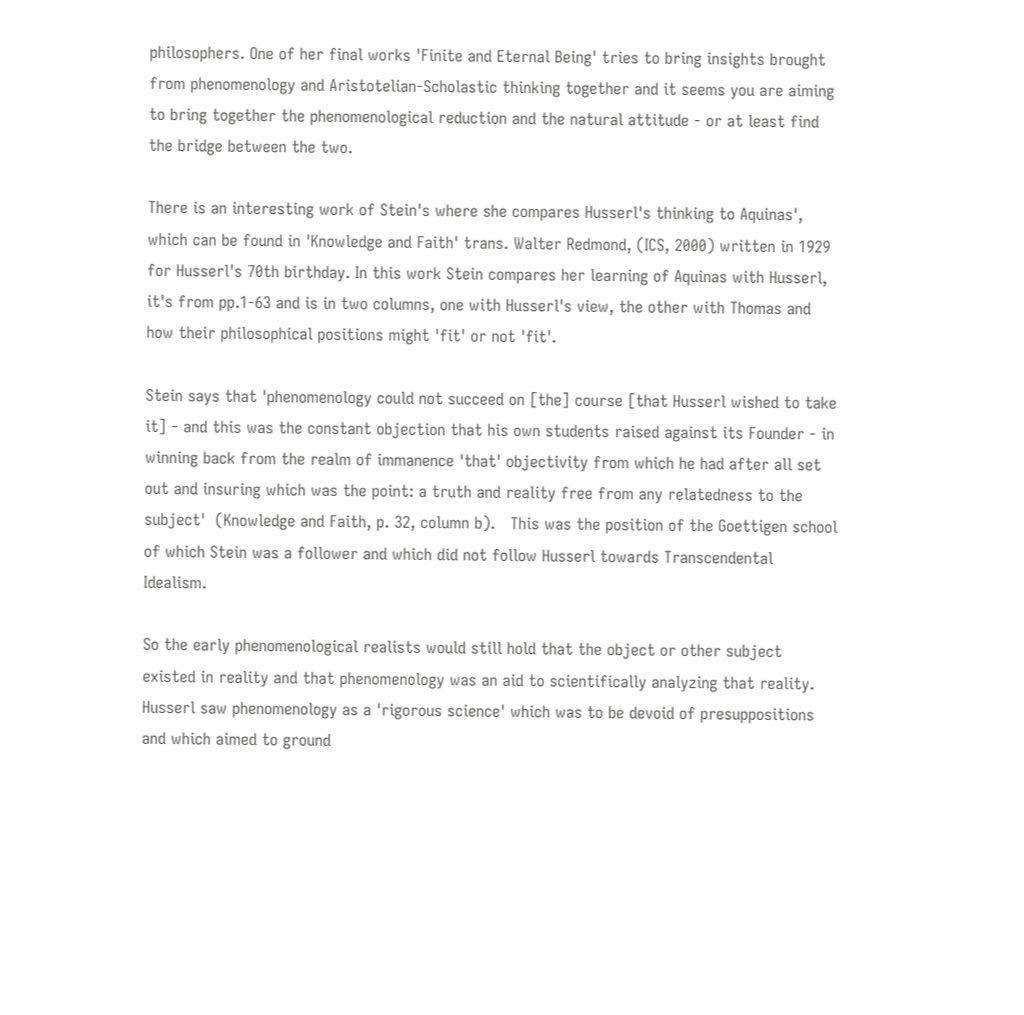philosophers. One of her final works 'Finite and Eternal Being' tries to bring insights brought from phenomenology and Aristotelian-Scholastic thinking together and it seems you are aiming to bring together the phenomenological reduction and the natural attitude - or at least find the bridge between the two.

There is an interesting work of Stein's where she compares Husserl's thinking to Aquinas', which can be found in 'Knowledge and Faith' trans. Walter Redmond, (ICS, 2000) written in 1929 for Husserl's 70th birthday. In this work Stein compares her learning of Aquinas with Husserl, it's from pp.1-63 and is in two columns, one with Husserl's view, the other with Thomas and how their philosophical positions might 'fit' or not 'fit'.

Stein says that 'phenomenology could not succeed on [the] course [that Husserl wished to take it] - and this was the constant objection that his own students raised against its Founder - in winning back from the realm of immanence 'that' objectivity from which he had after all set out and insuring which was the point: a truth and reality free from any relatedness to the subject'  (Knowledge and Faith, p. 32, column b).   This was the position of the Goettigen school of which Stein was a follower and which did not follow Husserl towards Transcendental Idealism.

So the early phenomenological realists would still hold that the object or other subject existed in reality and that phenomenology was an aid to scientifically analyzing that reality. Husserl saw phenomenology as a 'rigorous science' which was to be devoid of presuppositions and which aimed to ground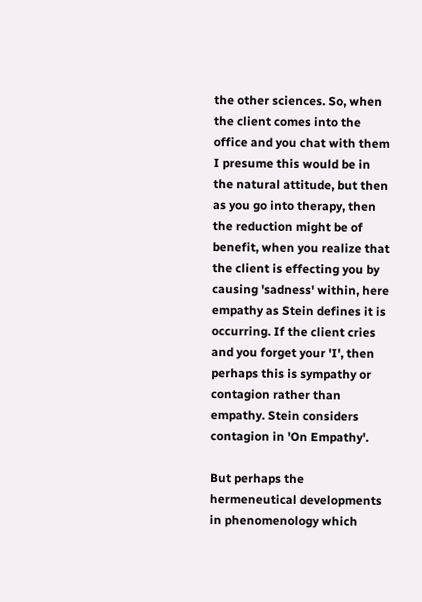the other sciences. So, when the client comes into the office and you chat with them I presume this would be in the natural attitude, but then as you go into therapy, then the reduction might be of benefit, when you realize that the client is effecting you by causing 'sadness' within, here empathy as Stein defines it is occurring. If the client cries and you forget your 'I', then perhaps this is sympathy or contagion rather than empathy. Stein considers contagion in 'On Empathy'.

But perhaps the hermeneutical developments in phenomenology which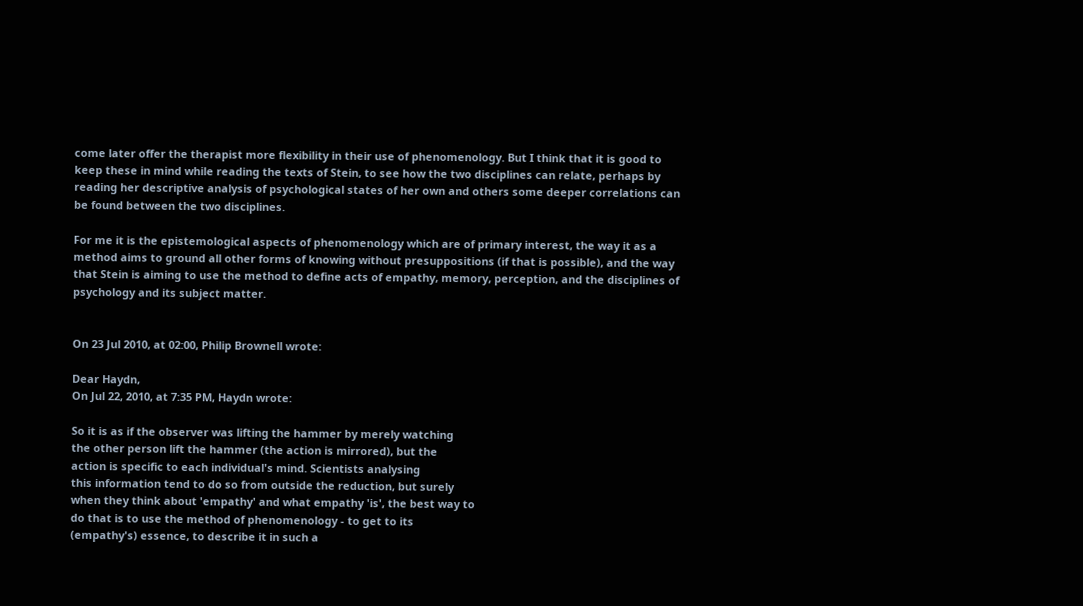come later offer the therapist more flexibility in their use of phenomenology. But I think that it is good to keep these in mind while reading the texts of Stein, to see how the two disciplines can relate, perhaps by reading her descriptive analysis of psychological states of her own and others some deeper correlations can be found between the two disciplines.

For me it is the epistemological aspects of phenomenology which are of primary interest, the way it as a method aims to ground all other forms of knowing without presuppositions (if that is possible), and the way that Stein is aiming to use the method to define acts of empathy, memory, perception, and the disciplines of psychology and its subject matter.


On 23 Jul 2010, at 02:00, Philip Brownell wrote:

Dear Haydn,
On Jul 22, 2010, at 7:35 PM, Haydn wrote:

So it is as if the observer was lifting the hammer by merely watching
the other person lift the hammer (the action is mirrored), but the
action is specific to each individual's mind. Scientists analysing
this information tend to do so from outside the reduction, but surely
when they think about 'empathy' and what empathy 'is', the best way to
do that is to use the method of phenomenology - to get to its
(empathy's) essence, to describe it in such a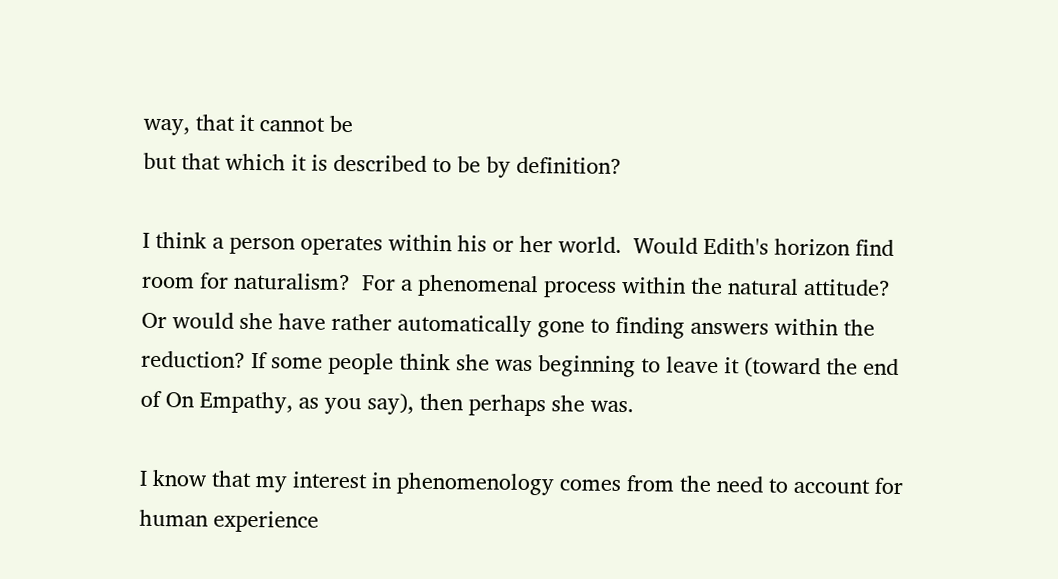way, that it cannot be
but that which it is described to be by definition?

I think a person operates within his or her world.  Would Edith's horizon find room for naturalism?  For a phenomenal process within the natural attitude? Or would she have rather automatically gone to finding answers within the reduction? If some people think she was beginning to leave it (toward the end of On Empathy, as you say), then perhaps she was.

I know that my interest in phenomenology comes from the need to account for human experience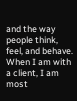and the way people think, feel, and behave.  When I am with a client, I am most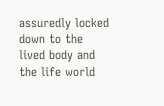assuredly locked down to the lived body and the life world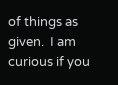of things as given.  I am curious if you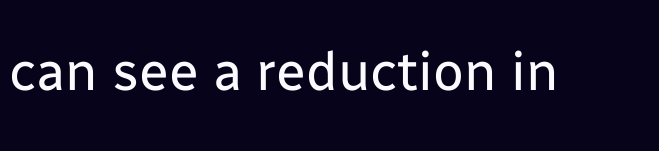can see a reduction in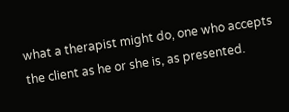what a therapist might do, one who accepts the client as he or she is, as presented.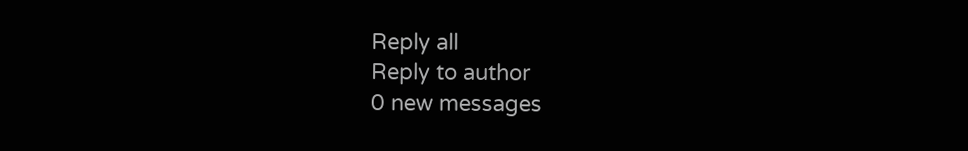Reply all
Reply to author
0 new messages